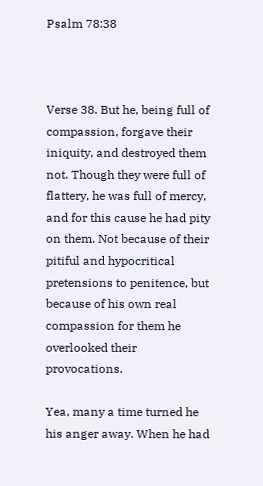Psalm 78:38



Verse 38. But he, being full of compassion, forgave their iniquity, and destroyed them not. Though they were full of flattery, he was full of mercy, and for this cause he had pity on them. Not because of their pitiful and hypocritical pretensions to penitence, but because of his own real compassion for them he overlooked their provocations.

Yea, many a time turned he his anger away. When he had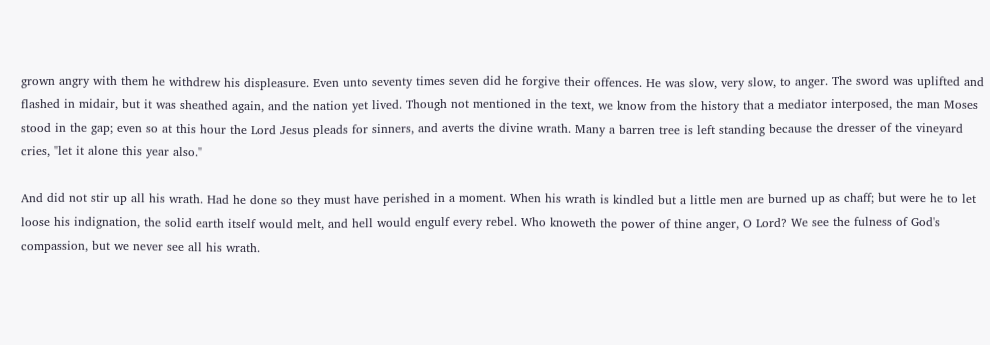grown angry with them he withdrew his displeasure. Even unto seventy times seven did he forgive their offences. He was slow, very slow, to anger. The sword was uplifted and flashed in midair, but it was sheathed again, and the nation yet lived. Though not mentioned in the text, we know from the history that a mediator interposed, the man Moses stood in the gap; even so at this hour the Lord Jesus pleads for sinners, and averts the divine wrath. Many a barren tree is left standing because the dresser of the vineyard cries, "let it alone this year also."

And did not stir up all his wrath. Had he done so they must have perished in a moment. When his wrath is kindled but a little men are burned up as chaff; but were he to let loose his indignation, the solid earth itself would melt, and hell would engulf every rebel. Who knoweth the power of thine anger, O Lord? We see the fulness of God's compassion, but we never see all his wrath.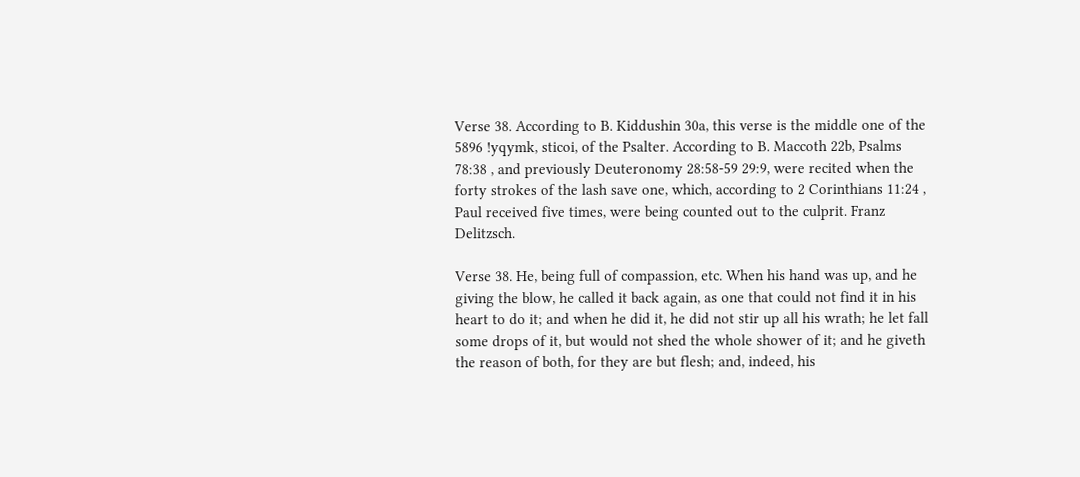Verse 38. According to B. Kiddushin 30a, this verse is the middle one of the 5896 !yqymk, sticoi, of the Psalter. According to B. Maccoth 22b, Psalms 78:38 , and previously Deuteronomy 28:58-59 29:9, were recited when the forty strokes of the lash save one, which, according to 2 Corinthians 11:24 , Paul received five times, were being counted out to the culprit. Franz Delitzsch.

Verse 38. He, being full of compassion, etc. When his hand was up, and he giving the blow, he called it back again, as one that could not find it in his heart to do it; and when he did it, he did not stir up all his wrath; he let fall some drops of it, but would not shed the whole shower of it; and he giveth the reason of both, for they are but flesh; and, indeed, his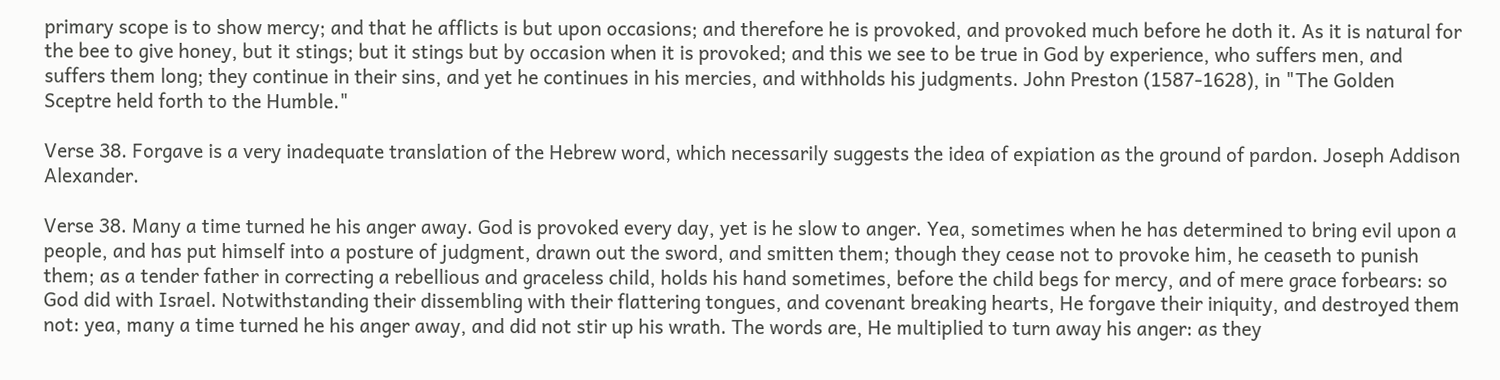primary scope is to show mercy; and that he afflicts is but upon occasions; and therefore he is provoked, and provoked much before he doth it. As it is natural for the bee to give honey, but it stings; but it stings but by occasion when it is provoked; and this we see to be true in God by experience, who suffers men, and suffers them long; they continue in their sins, and yet he continues in his mercies, and withholds his judgments. John Preston (1587-1628), in "The Golden Sceptre held forth to the Humble."

Verse 38. Forgave is a very inadequate translation of the Hebrew word, which necessarily suggests the idea of expiation as the ground of pardon. Joseph Addison Alexander.

Verse 38. Many a time turned he his anger away. God is provoked every day, yet is he slow to anger. Yea, sometimes when he has determined to bring evil upon a people, and has put himself into a posture of judgment, drawn out the sword, and smitten them; though they cease not to provoke him, he ceaseth to punish them; as a tender father in correcting a rebellious and graceless child, holds his hand sometimes, before the child begs for mercy, and of mere grace forbears: so God did with Israel. Notwithstanding their dissembling with their flattering tongues, and covenant breaking hearts, He forgave their iniquity, and destroyed them not: yea, many a time turned he his anger away, and did not stir up his wrath. The words are, He multiplied to turn away his anger: as they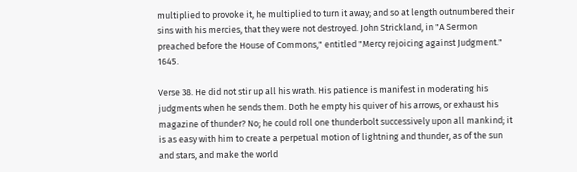multiplied to provoke it, he multiplied to turn it away; and so at length outnumbered their sins with his mercies, that they were not destroyed. John Strickland, in "A Sermon preached before the House of Commons," entitled "Mercy rejoicing against Judgment." 1645.

Verse 38. He did not stir up all his wrath. His patience is manifest in moderating his judgments when he sends them. Doth he empty his quiver of his arrows, or exhaust his magazine of thunder? No; he could roll one thunderbolt successively upon all mankind; it is as easy with him to create a perpetual motion of lightning and thunder, as of the sun and stars, and make the world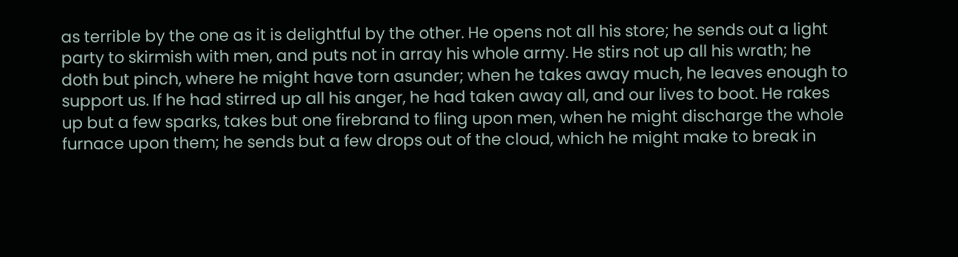as terrible by the one as it is delightful by the other. He opens not all his store; he sends out a light party to skirmish with men, and puts not in array his whole army. He stirs not up all his wrath; he doth but pinch, where he might have torn asunder; when he takes away much, he leaves enough to support us. If he had stirred up all his anger, he had taken away all, and our lives to boot. He rakes up but a few sparks, takes but one firebrand to fling upon men, when he might discharge the whole furnace upon them; he sends but a few drops out of the cloud, which he might make to break in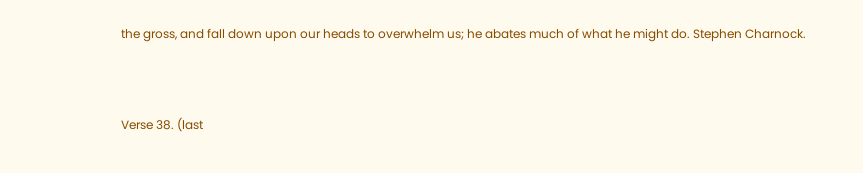the gross, and fall down upon our heads to overwhelm us; he abates much of what he might do. Stephen Charnock.



Verse 38. (last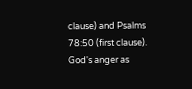clause) and Psalms 78:50 (first clause). God's anger as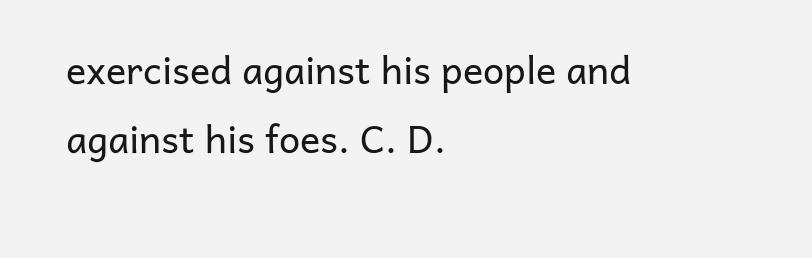exercised against his people and against his foes. C. D.